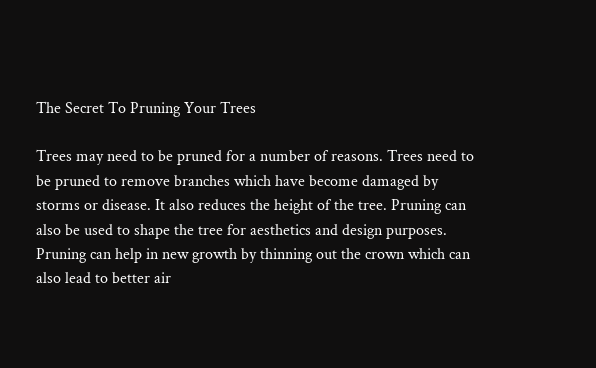The Secret To Pruning Your Trees

Trees may need to be pruned for a number of reasons. Trees need to be pruned to remove branches which have become damaged by storms or disease. It also reduces the height of the tree. Pruning can also be used to shape the tree for aesthetics and design purposes. Pruning can help in new growth by thinning out the crown which can also lead to better air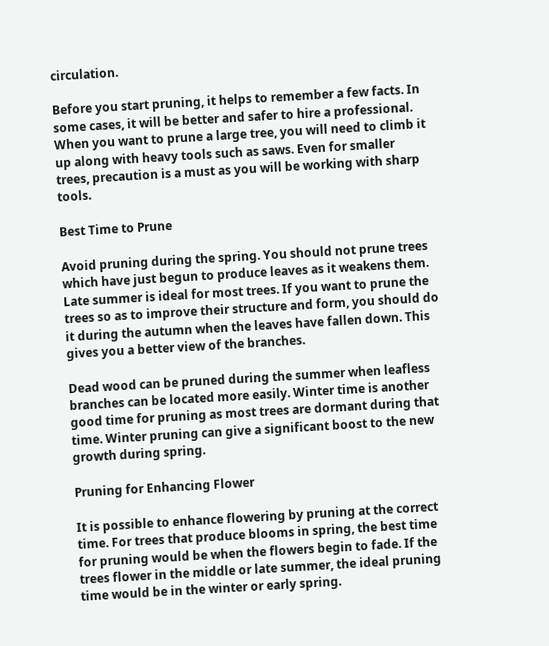circulation.

Before you start pruning, it helps to remember a few facts. In some cases, it will be better and safer to hire a professional. When you want to prune a large tree, you will need to climb it up along with heavy tools such as saws. Even for smaller trees, precaution is a must as you will be working with sharp tools.

Best Time to Prune

Avoid pruning during the spring. You should not prune trees which have just begun to produce leaves as it weakens them. Late summer is ideal for most trees. If you want to prune the trees so as to improve their structure and form, you should do it during the autumn when the leaves have fallen down. This gives you a better view of the branches.

Dead wood can be pruned during the summer when leafless branches can be located more easily. Winter time is another good time for pruning as most trees are dormant during that time. Winter pruning can give a significant boost to the new growth during spring.

Pruning for Enhancing Flower

It is possible to enhance flowering by pruning at the correct time. For trees that produce blooms in spring, the best time for pruning would be when the flowers begin to fade. If the trees flower in the middle or late summer, the ideal pruning time would be in the winter or early spring.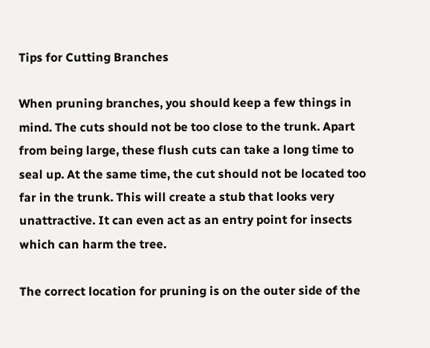Tips for Cutting Branches

When pruning branches, you should keep a few things in mind. The cuts should not be too close to the trunk. Apart from being large, these flush cuts can take a long time to seal up. At the same time, the cut should not be located too far in the trunk. This will create a stub that looks very unattractive. It can even act as an entry point for insects which can harm the tree.

The correct location for pruning is on the outer side of the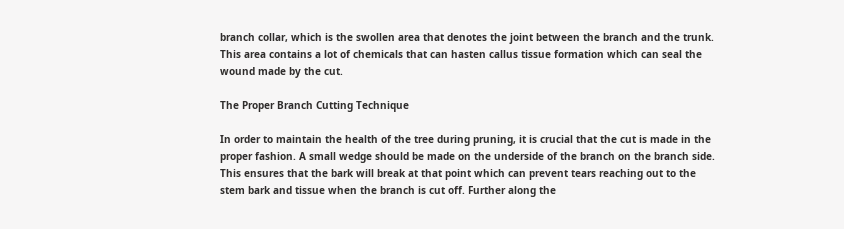branch collar, which is the swollen area that denotes the joint between the branch and the trunk. This area contains a lot of chemicals that can hasten callus tissue formation which can seal the wound made by the cut.

The Proper Branch Cutting Technique

In order to maintain the health of the tree during pruning, it is crucial that the cut is made in the proper fashion. A small wedge should be made on the underside of the branch on the branch side. This ensures that the bark will break at that point which can prevent tears reaching out to the stem bark and tissue when the branch is cut off. Further along the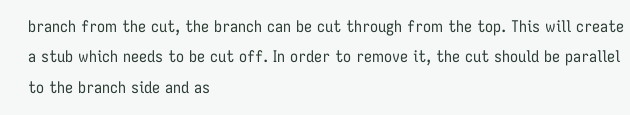branch from the cut, the branch can be cut through from the top. This will create a stub which needs to be cut off. In order to remove it, the cut should be parallel to the branch side and as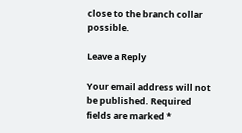close to the branch collar possible.

Leave a Reply

Your email address will not be published. Required fields are marked *